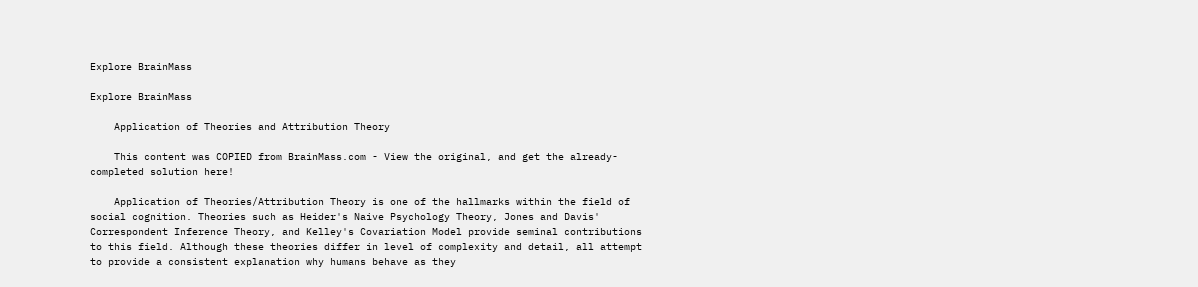Explore BrainMass

Explore BrainMass

    Application of Theories and Attribution Theory

    This content was COPIED from BrainMass.com - View the original, and get the already-completed solution here!

    Application of Theories/Attribution Theory is one of the hallmarks within the field of social cognition. Theories such as Heider's Naive Psychology Theory, Jones and Davis' Correspondent Inference Theory, and Kelley's Covariation Model provide seminal contributions to this field. Although these theories differ in level of complexity and detail, all attempt to provide a consistent explanation why humans behave as they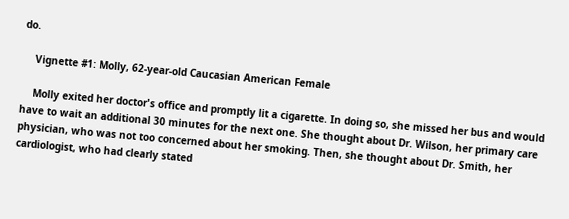do.

    Vignette #1: Molly, 62-year-old Caucasian American Female

    Molly exited her doctor's office and promptly lit a cigarette. In doing so, she missed her bus and would have to wait an additional 30 minutes for the next one. She thought about Dr. Wilson, her primary care physician, who was not too concerned about her smoking. Then, she thought about Dr. Smith, her cardiologist, who had clearly stated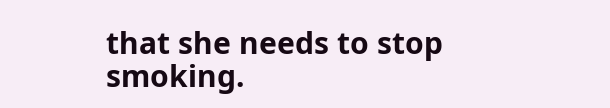that she needs to stop smoking.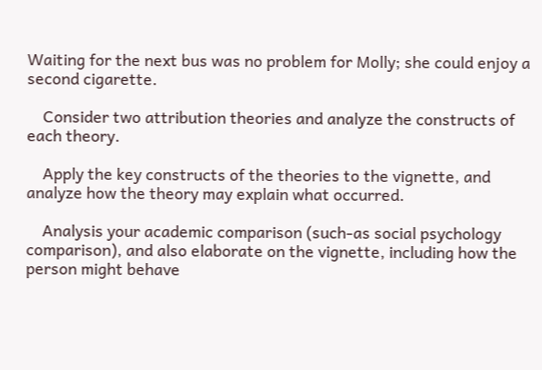Waiting for the next bus was no problem for Molly; she could enjoy a second cigarette.

    Consider two attribution theories and analyze the constructs of each theory.

    Apply the key constructs of the theories to the vignette, and analyze how the theory may explain what occurred.

    Analysis your academic comparison (such-as social psychology comparison), and also elaborate on the vignette, including how the person might behave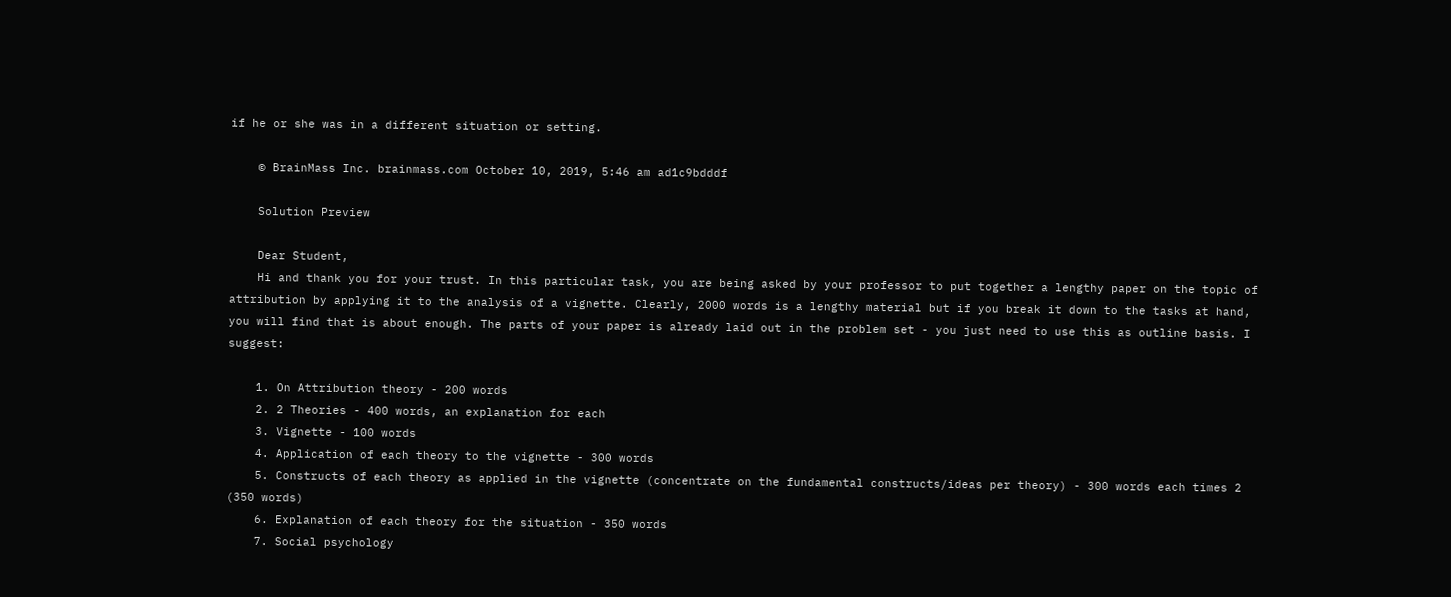if he or she was in a different situation or setting.

    © BrainMass Inc. brainmass.com October 10, 2019, 5:46 am ad1c9bdddf

    Solution Preview

    Dear Student,
    Hi and thank you for your trust. In this particular task, you are being asked by your professor to put together a lengthy paper on the topic of attribution by applying it to the analysis of a vignette. Clearly, 2000 words is a lengthy material but if you break it down to the tasks at hand, you will find that is about enough. The parts of your paper is already laid out in the problem set - you just need to use this as outline basis. I suggest:

    1. On Attribution theory - 200 words
    2. 2 Theories - 400 words, an explanation for each
    3. Vignette - 100 words
    4. Application of each theory to the vignette - 300 words
    5. Constructs of each theory as applied in the vignette (concentrate on the fundamental constructs/ideas per theory) - 300 words each times 2 (350 words)
    6. Explanation of each theory for the situation - 350 words
    7. Social psychology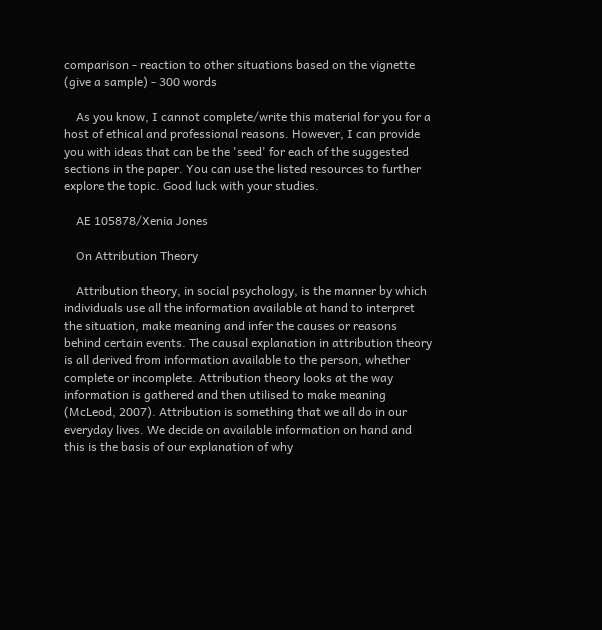comparison - reaction to other situations based on the vignette (give a sample) - 300 words

    As you know, I cannot complete/write this material for you for a host of ethical and professional reasons. However, I can provide you with ideas that can be the 'seed' for each of the suggested sections in the paper. You can use the listed resources to further explore the topic. Good luck with your studies.

    AE 105878/Xenia Jones

    On Attribution Theory

    Attribution theory, in social psychology, is the manner by which individuals use all the information available at hand to interpret the situation, make meaning and infer the causes or reasons behind certain events. The causal explanation in attribution theory is all derived from information available to the person, whether complete or incomplete. Attribution theory looks at the way information is gathered and then utilised to make meaning (McLeod, 2007). Attribution is something that we all do in our everyday lives. We decide on available information on hand and this is the basis of our explanation of why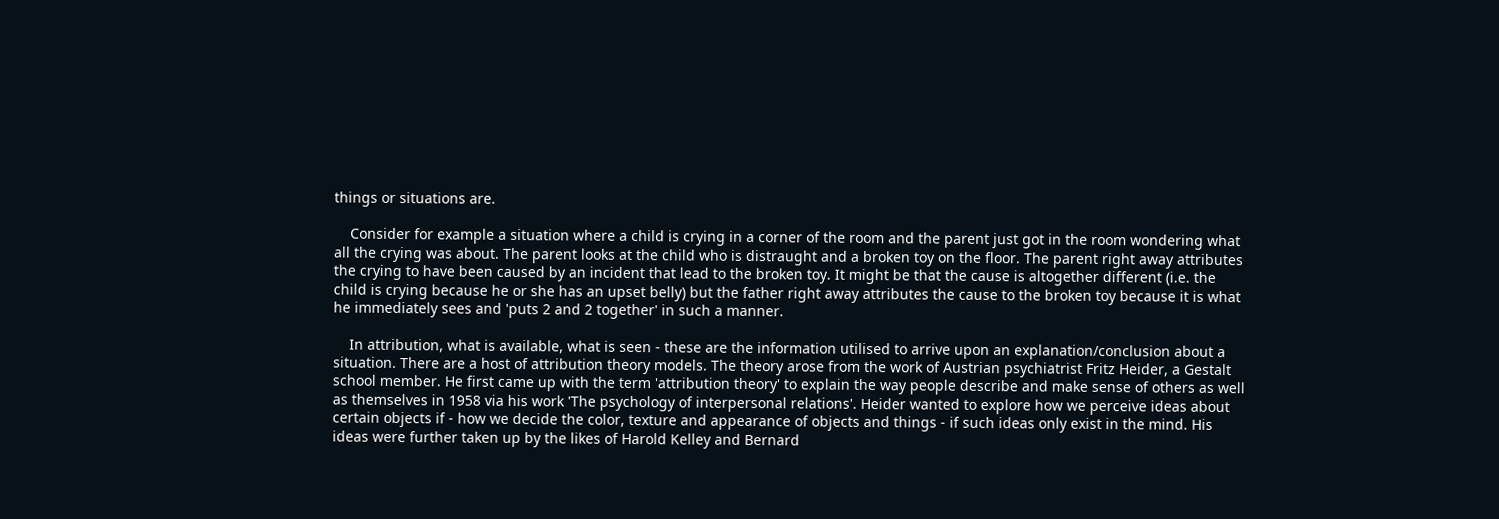things or situations are.

    Consider for example a situation where a child is crying in a corner of the room and the parent just got in the room wondering what all the crying was about. The parent looks at the child who is distraught and a broken toy on the floor. The parent right away attributes the crying to have been caused by an incident that lead to the broken toy. It might be that the cause is altogether different (i.e. the child is crying because he or she has an upset belly) but the father right away attributes the cause to the broken toy because it is what he immediately sees and 'puts 2 and 2 together' in such a manner.

    In attribution, what is available, what is seen - these are the information utilised to arrive upon an explanation/conclusion about a situation. There are a host of attribution theory models. The theory arose from the work of Austrian psychiatrist Fritz Heider, a Gestalt school member. He first came up with the term 'attribution theory' to explain the way people describe and make sense of others as well as themselves in 1958 via his work 'The psychology of interpersonal relations'. Heider wanted to explore how we perceive ideas about certain objects if - how we decide the color, texture and appearance of objects and things - if such ideas only exist in the mind. His ideas were further taken up by the likes of Harold Kelley and Bernard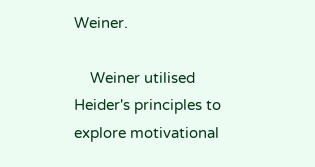Weiner.

    Weiner utilised Heider's principles to explore motivational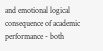and emotional logical consequence of academic performance - both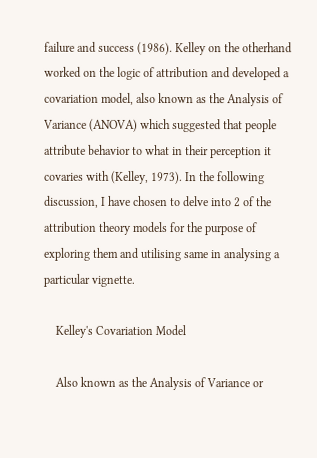failure and success (1986). Kelley on the otherhand worked on the logic of attribution and developed a covariation model, also known as the Analysis of Variance (ANOVA) which suggested that people attribute behavior to what in their perception it covaries with (Kelley, 1973). In the following discussion, I have chosen to delve into 2 of the attribution theory models for the purpose of exploring them and utilising same in analysing a particular vignette.

    Kelley's Covariation Model

    Also known as the Analysis of Variance or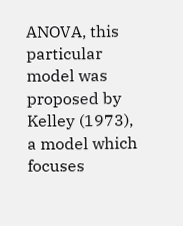ANOVA, this particular model was proposed by Kelley (1973), a model which focuses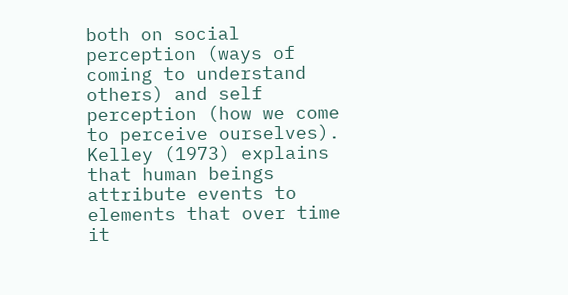both on social perception (ways of coming to understand others) and self perception (how we come to perceive ourselves). Kelley (1973) explains that human beings attribute events to elements that over time it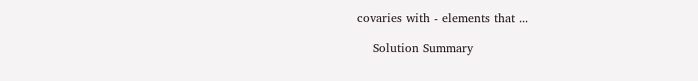covaries with - elements that ...

    Solution Summary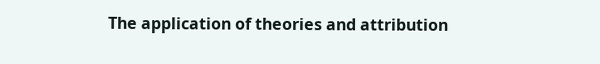The application of theories and attribution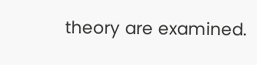theory are examined.